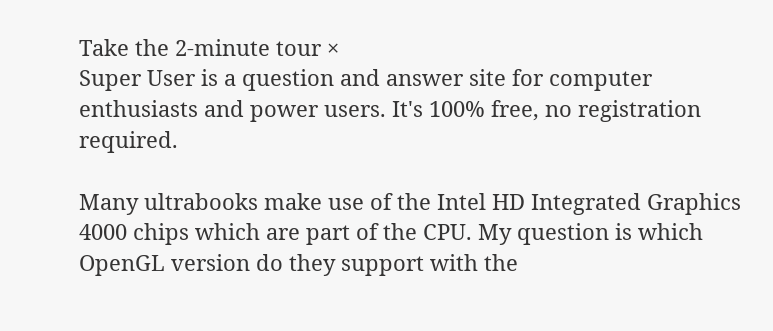Take the 2-minute tour ×
Super User is a question and answer site for computer enthusiasts and power users. It's 100% free, no registration required.

Many ultrabooks make use of the Intel HD Integrated Graphics 4000 chips which are part of the CPU. My question is which OpenGL version do they support with the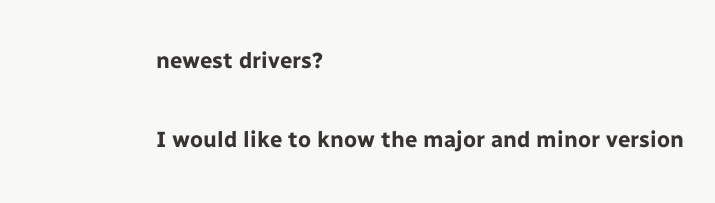newest drivers?

I would like to know the major and minor version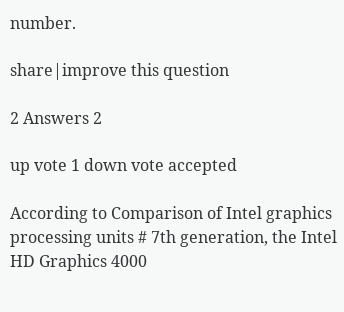number.

share|improve this question

2 Answers 2

up vote 1 down vote accepted

According to Comparison of Intel graphics processing units # 7th generation, the Intel HD Graphics 4000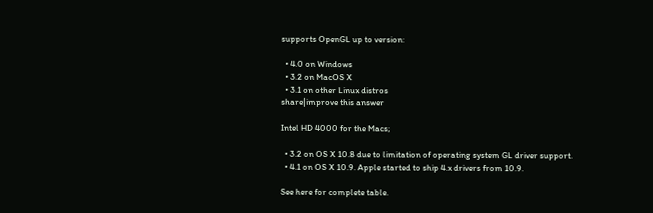supports OpenGL up to version:

  • 4.0 on Windows
  • 3.2 on MacOS X
  • 3.1 on other Linux distros
share|improve this answer

Intel HD 4000 for the Macs;

  • 3.2 on OS X 10.8 due to limitation of operating system GL driver support.
  • 4.1 on OS X 10.9. Apple started to ship 4.x drivers from 10.9.

See here for complete table.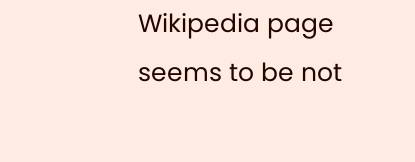Wikipedia page seems to be not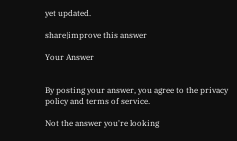yet updated.

share|improve this answer

Your Answer


By posting your answer, you agree to the privacy policy and terms of service.

Not the answer you're looking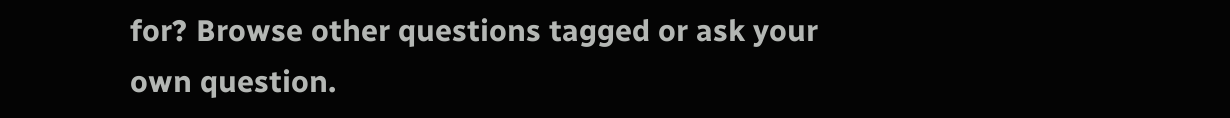for? Browse other questions tagged or ask your own question.